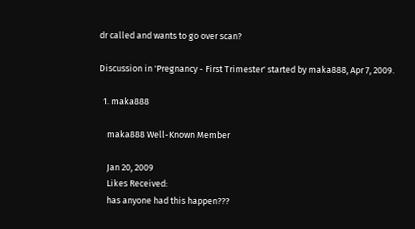dr called and wants to go over scan?

Discussion in 'Pregnancy - First Trimester' started by maka888, Apr 7, 2009.

  1. maka888

    maka888 Well-Known Member

    Jan 20, 2009
    Likes Received:
    has anyone had this happen???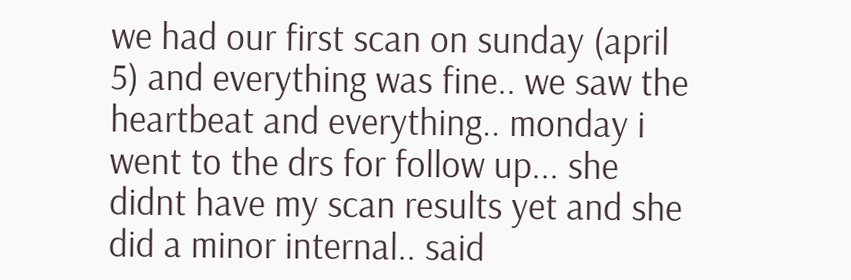we had our first scan on sunday (april 5) and everything was fine.. we saw the heartbeat and everything.. monday i went to the drs for follow up... she didnt have my scan results yet and she did a minor internal.. said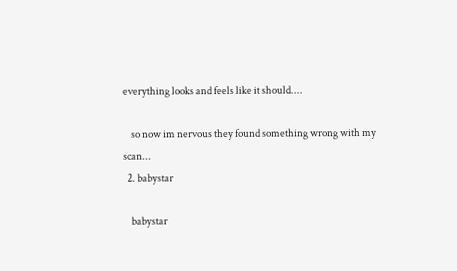everything looks and feels like it should....

    so now im nervous they found something wrong with my scan...
  2. babystar

    babystar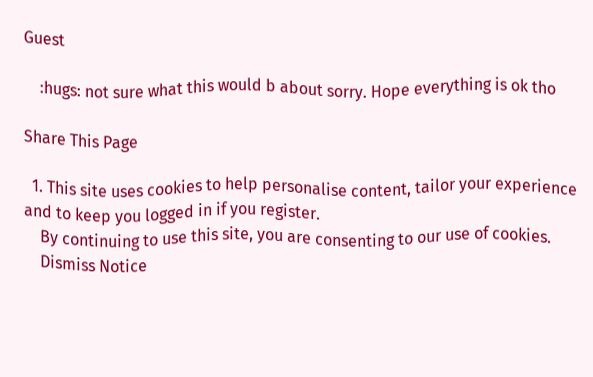Guest

    :hugs: not sure what this would b about sorry. Hope everything is ok tho

Share This Page

  1. This site uses cookies to help personalise content, tailor your experience and to keep you logged in if you register.
    By continuing to use this site, you are consenting to our use of cookies.
    Dismiss Notice